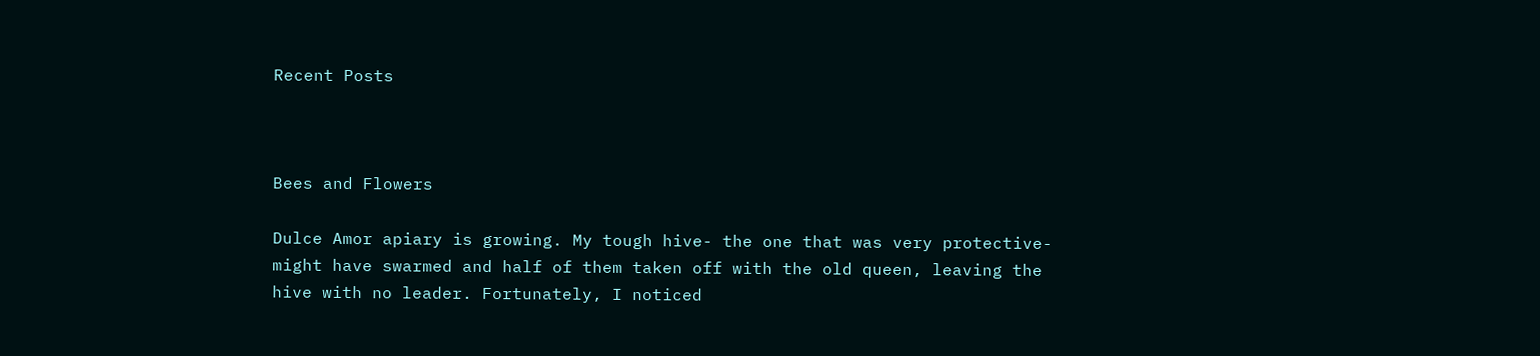Recent Posts



Bees and Flowers

Dulce Amor apiary is growing. My tough hive- the one that was very protective- might have swarmed and half of them taken off with the old queen, leaving the hive with no leader. Fortunately, I noticed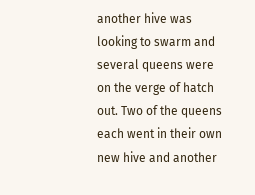another hive was looking to swarm and several queens were on the verge of hatch out. Two of the queens each went in their own new hive and another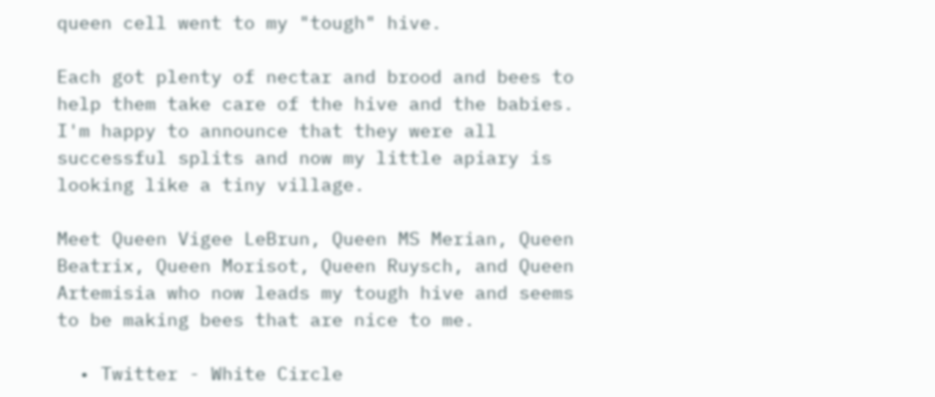queen cell went to my "tough" hive.

Each got plenty of nectar and brood and bees to help them take care of the hive and the babies. I'm happy to announce that they were all successful splits and now my little apiary is looking like a tiny village.

Meet Queen Vigee LeBrun, Queen MS Merian, Queen Beatrix, Queen Morisot, Queen Ruysch, and Queen Artemisia who now leads my tough hive and seems to be making bees that are nice to me.

  • Twitter - White Circle